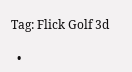Tag: Flick Golf 3d

  •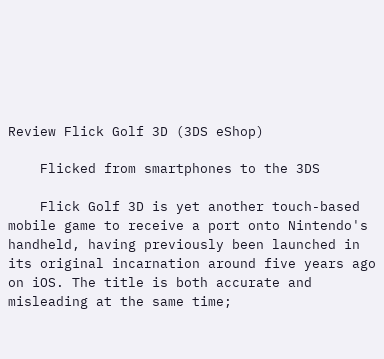Review Flick Golf 3D (3DS eShop)

    Flicked from smartphones to the 3DS

    Flick Golf 3D is yet another touch-based mobile game to receive a port onto Nintendo's handheld, having previously been launched in its original incarnation around five years ago on iOS. The title is both accurate and misleading at the same time;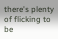there's plenty of flicking to be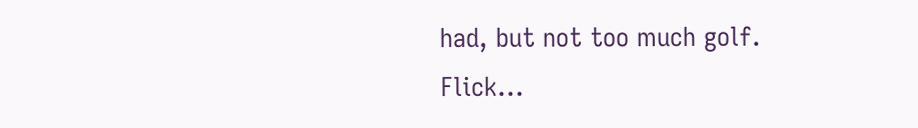had, but not too much golf. Flick...